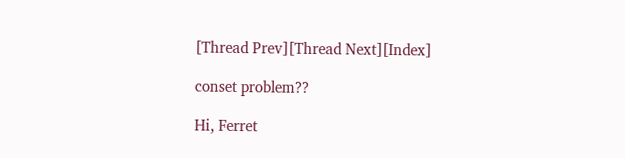[Thread Prev][Thread Next][Index]

conset problem??

Hi, Ferret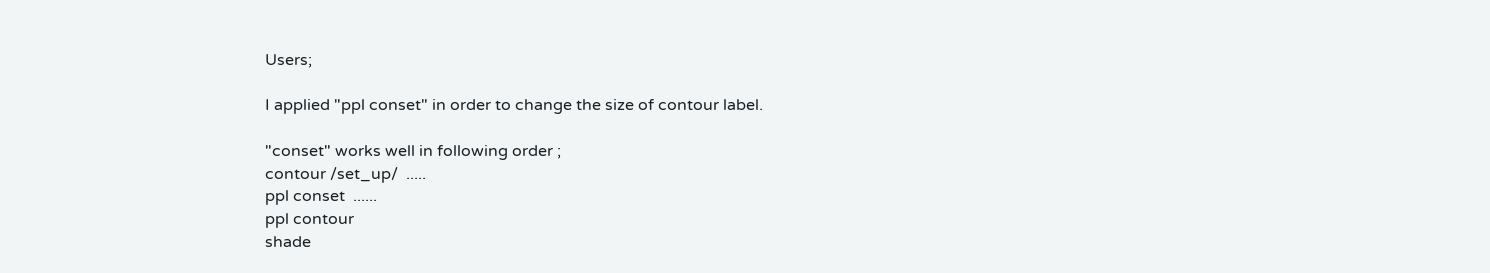Users;

I applied "ppl conset" in order to change the size of contour label.

"conset" works well in following order ;
contour /set_up/  .....
ppl conset  ......
ppl contour
shade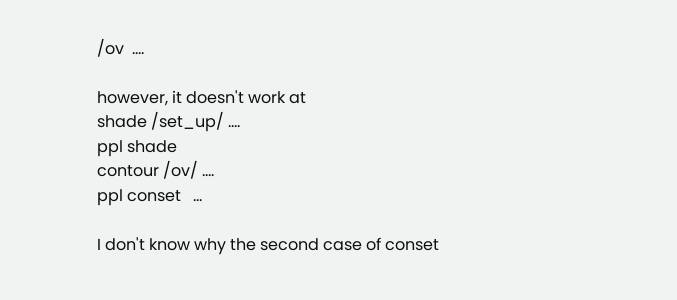/ov  ....

however, it doesn't work at
shade /set_up/ ....
ppl shade
contour /ov/ ....
ppl conset   ...

I don't know why the second case of conset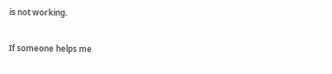is not working.

If someone helps me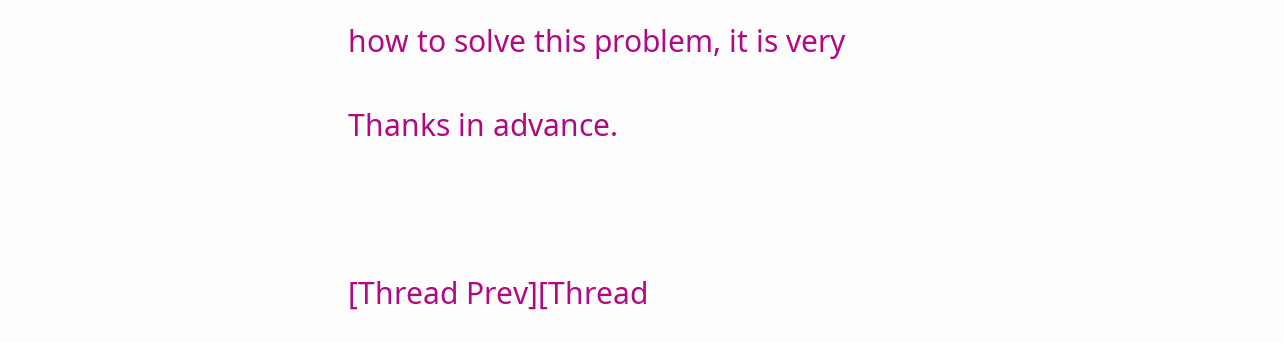how to solve this problem, it is very

Thanks in advance.



[Thread Prev][Thread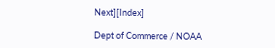Next][Index]

Dept of Commerce / NOAA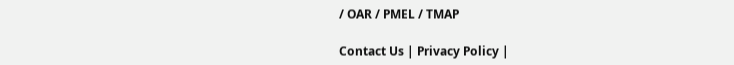/ OAR / PMEL / TMAP

Contact Us | Privacy Policy |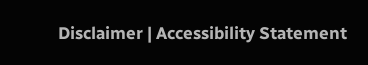Disclaimer | Accessibility Statement